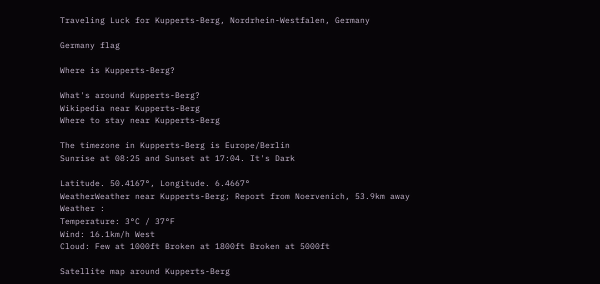Traveling Luck for Kupperts-Berg, Nordrhein-Westfalen, Germany

Germany flag

Where is Kupperts-Berg?

What's around Kupperts-Berg?
Wikipedia near Kupperts-Berg
Where to stay near Kupperts-Berg

The timezone in Kupperts-Berg is Europe/Berlin
Sunrise at 08:25 and Sunset at 17:04. It's Dark

Latitude. 50.4167°, Longitude. 6.4667°
WeatherWeather near Kupperts-Berg; Report from Noervenich, 53.9km away
Weather :
Temperature: 3°C / 37°F
Wind: 16.1km/h West
Cloud: Few at 1000ft Broken at 1800ft Broken at 5000ft

Satellite map around Kupperts-Berg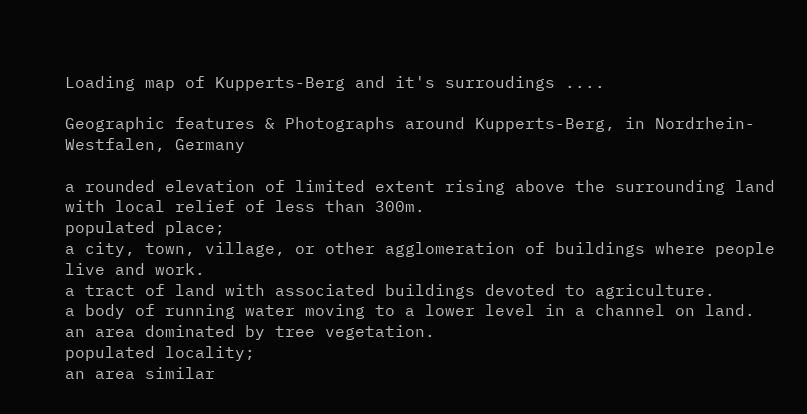Loading map of Kupperts-Berg and it's surroudings ....

Geographic features & Photographs around Kupperts-Berg, in Nordrhein-Westfalen, Germany

a rounded elevation of limited extent rising above the surrounding land with local relief of less than 300m.
populated place;
a city, town, village, or other agglomeration of buildings where people live and work.
a tract of land with associated buildings devoted to agriculture.
a body of running water moving to a lower level in a channel on land.
an area dominated by tree vegetation.
populated locality;
an area similar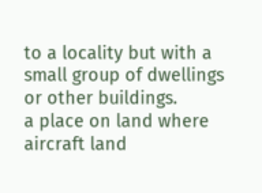to a locality but with a small group of dwellings or other buildings.
a place on land where aircraft land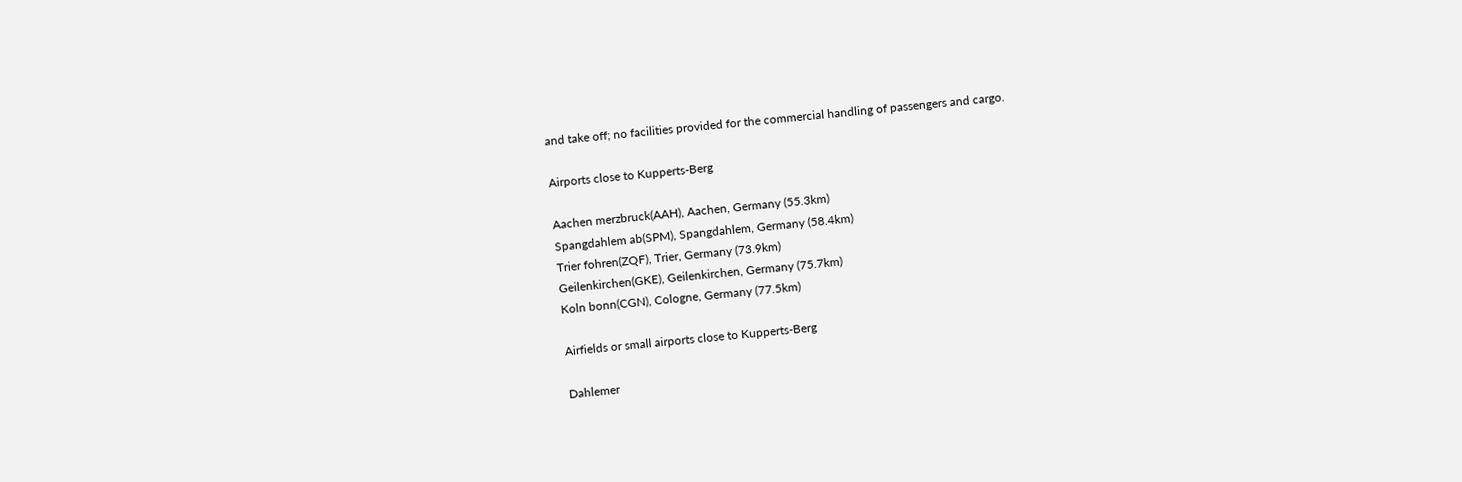and take off; no facilities provided for the commercial handling of passengers and cargo.

Airports close to Kupperts-Berg

Aachen merzbruck(AAH), Aachen, Germany (55.3km)
Spangdahlem ab(SPM), Spangdahlem, Germany (58.4km)
Trier fohren(ZQF), Trier, Germany (73.9km)
Geilenkirchen(GKE), Geilenkirchen, Germany (75.7km)
Koln bonn(CGN), Cologne, Germany (77.5km)

Airfields or small airports close to Kupperts-Berg

Dahlemer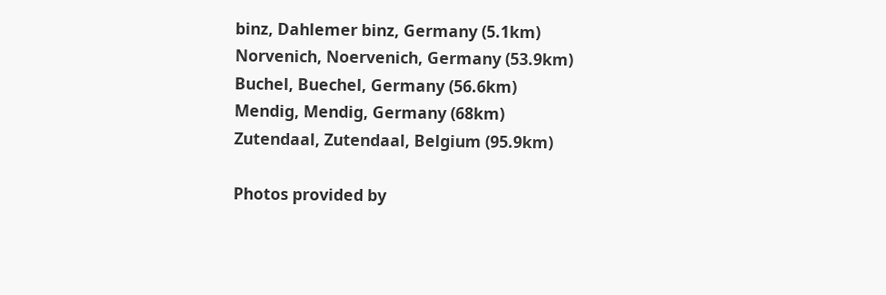binz, Dahlemer binz, Germany (5.1km)
Norvenich, Noervenich, Germany (53.9km)
Buchel, Buechel, Germany (56.6km)
Mendig, Mendig, Germany (68km)
Zutendaal, Zutendaal, Belgium (95.9km)

Photos provided by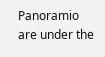Panoramio are under the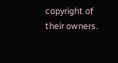copyright of their owners.